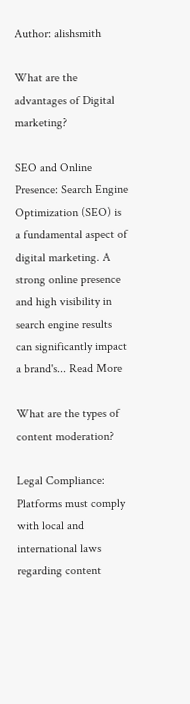Author: alishsmith

What are the advantages of Digital marketing?

SEO and Online Presence: Search Engine Optimization (SEO) is a fundamental aspect of digital marketing. A strong online presence and high visibility in search engine results can significantly impact a brand's... Read More

What are the types of content moderation?

Legal Compliance: Platforms must comply with local and international laws regarding content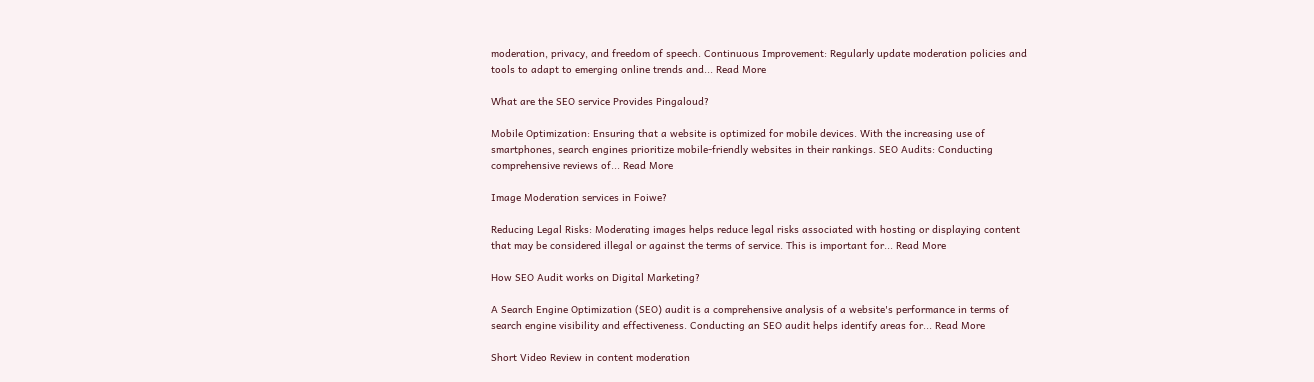moderation, privacy, and freedom of speech. Continuous Improvement: Regularly update moderation policies and tools to adapt to emerging online trends and... Read More

What are the SEO service Provides Pingaloud?

Mobile Optimization: Ensuring that a website is optimized for mobile devices. With the increasing use of smartphones, search engines prioritize mobile-friendly websites in their rankings. SEO Audits: Conducting comprehensive reviews of... Read More

Image Moderation services in Foiwe?

Reducing Legal Risks: Moderating images helps reduce legal risks associated with hosting or displaying content that may be considered illegal or against the terms of service. This is important for... Read More

How SEO Audit works on Digital Marketing?

A Search Engine Optimization (SEO) audit is a comprehensive analysis of a website's performance in terms of search engine visibility and effectiveness. Conducting an SEO audit helps identify areas for... Read More

Short Video Review in content moderation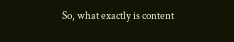So, what exactly is content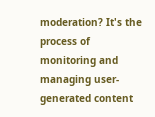moderation? It's the process of monitoring and managing user-generated content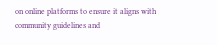on online platforms to ensure it aligns with community guidelines and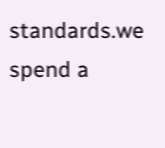standards.we spend a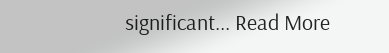significant... Read More